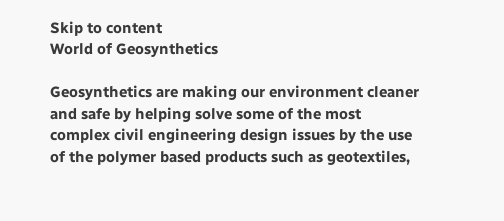Skip to content
World of Geosynthetics

Geosynthetics are making our environment cleaner and safe by helping solve some of the most complex civil engineering design issues by the use of the polymer based products such as geotextiles,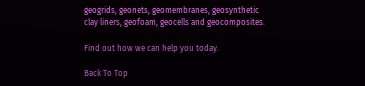geogrids, geonets, geomembranes, geosynthetic clay liners, geofoam, geocells and geocomposites.

Find out how we can help you today.

Back To Top